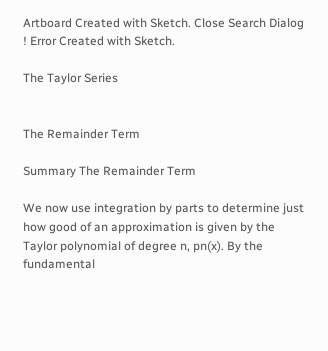Artboard Created with Sketch. Close Search Dialog
! Error Created with Sketch.

The Taylor Series


The Remainder Term

Summary The Remainder Term

We now use integration by parts to determine just how good of an approximation is given by the Taylor polynomial of degree n, pn(x). By the fundamental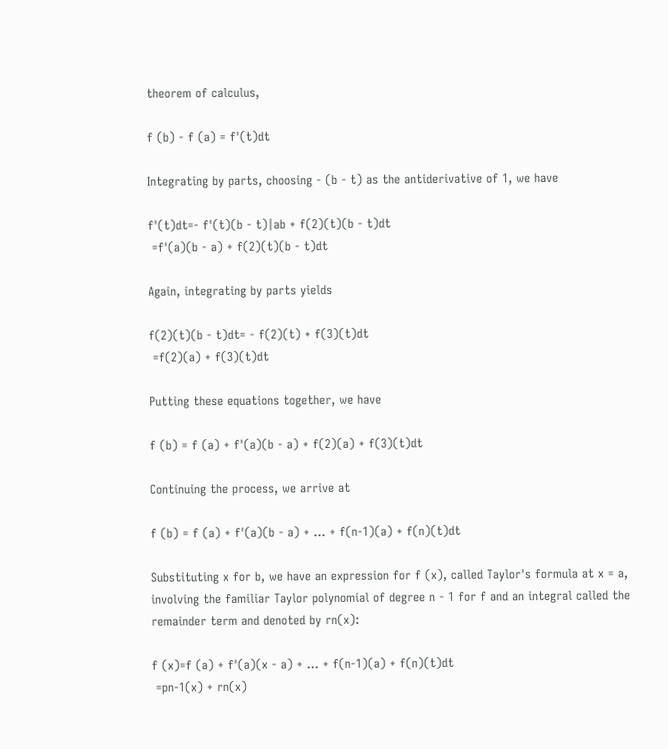theorem of calculus,

f (b) - f (a) = f'(t)dt

Integrating by parts, choosing - (b - t) as the antiderivative of 1, we have

f'(t)dt=- f'(t)(b - t)|ab + f(2)(t)(b - t)dt
 =f'(a)(b - a) + f(2)(t)(b - t)dt

Again, integrating by parts yields

f(2)(t)(b - t)dt= - f(2)(t) + f(3)(t)dt
 =f(2)(a) + f(3)(t)dt

Putting these equations together, we have

f (b) = f (a) + f'(a)(b - a) + f(2)(a) + f(3)(t)dt

Continuing the process, we arrive at

f (b) = f (a) + f'(a)(b - a) + ... + f(n-1)(a) + f(n)(t)dt

Substituting x for b, we have an expression for f (x), called Taylor's formula at x = a, involving the familiar Taylor polynomial of degree n - 1 for f and an integral called the remainder term and denoted by rn(x):

f (x)=f (a) + f'(a)(x - a) + ... + f(n-1)(a) + f(n)(t)dt
 =pn-1(x) + rn(x)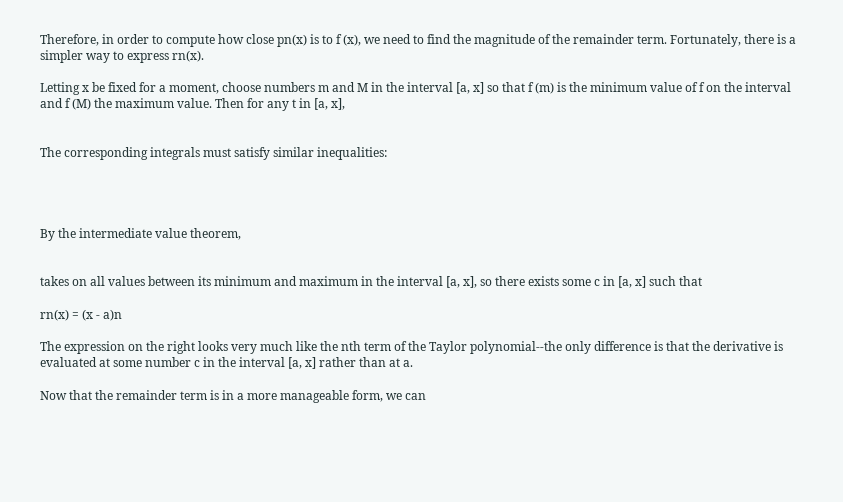Therefore, in order to compute how close pn(x) is to f (x), we need to find the magnitude of the remainder term. Fortunately, there is a simpler way to express rn(x).

Letting x be fixed for a moment, choose numbers m and M in the interval [a, x] so that f (m) is the minimum value of f on the interval and f (M) the maximum value. Then for any t in [a, x],


The corresponding integrals must satisfy similar inequalities:




By the intermediate value theorem,


takes on all values between its minimum and maximum in the interval [a, x], so there exists some c in [a, x] such that

rn(x) = (x - a)n

The expression on the right looks very much like the nth term of the Taylor polynomial--the only difference is that the derivative is evaluated at some number c in the interval [a, x] rather than at a.

Now that the remainder term is in a more manageable form, we can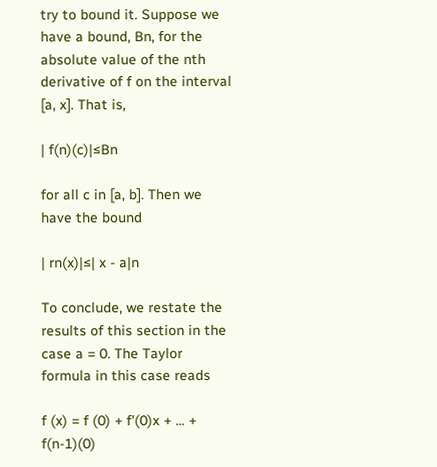try to bound it. Suppose we have a bound, Bn, for the absolute value of the nth derivative of f on the interval [a, x]. That is,

| f(n)(c)|≤Bn

for all c in [a, b]. Then we have the bound

| rn(x)|≤| x - a|n

To conclude, we restate the results of this section in the case a = 0. The Taylor formula in this case reads

f (x) = f (0) + f'(0)x + ... + f(n-1)(0)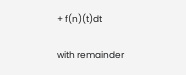+ f(n)(t)dt

with remainder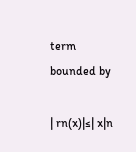term bounded by

| rn(x)|≤| x|n